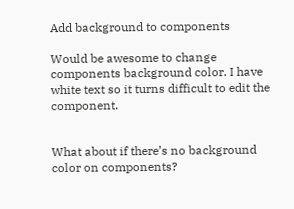Add background to components

Would be awesome to change components background color. I have white text so it turns difficult to edit the component.


What about if there’s no background color on components?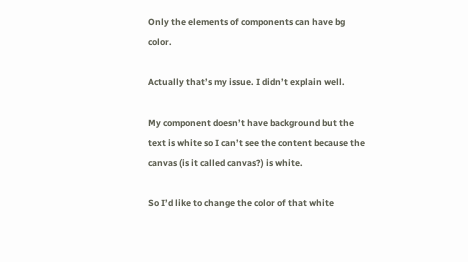Only the elements of components can have bg color.

Actually that’s my issue. I didn’t explain well.

My component doesn’t have background but the text is white so I can’t see the content because the canvas (is it called canvas?) is white.

So I’d like to change the color of that white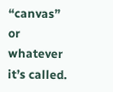“canvas” or whatever it’s called.